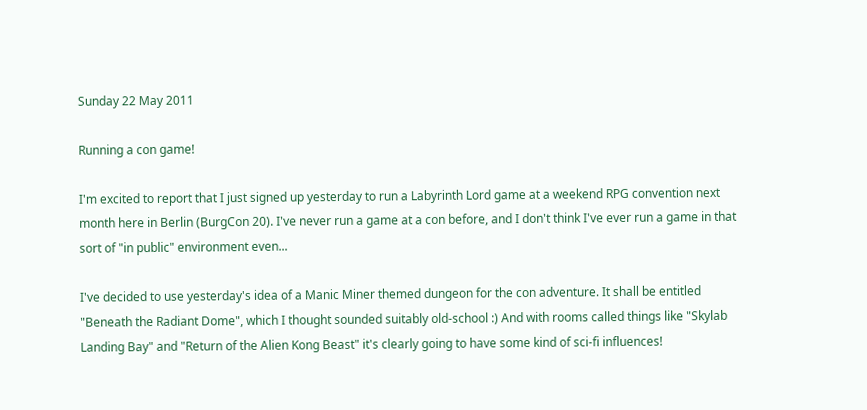Sunday 22 May 2011

Running a con game!

I'm excited to report that I just signed up yesterday to run a Labyrinth Lord game at a weekend RPG convention next month here in Berlin (BurgCon 20). I've never run a game at a con before, and I don't think I've ever run a game in that sort of "in public" environment even...

I've decided to use yesterday's idea of a Manic Miner themed dungeon for the con adventure. It shall be entitled "Beneath the Radiant Dome", which I thought sounded suitably old-school :) And with rooms called things like "Skylab Landing Bay" and "Return of the Alien Kong Beast" it's clearly going to have some kind of sci-fi influences!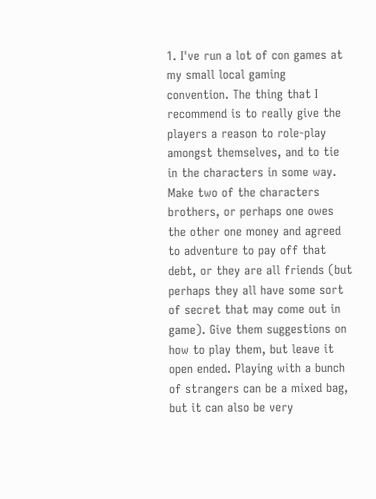1. I've run a lot of con games at my small local gaming convention. The thing that I recommend is to really give the players a reason to role-play amongst themselves, and to tie in the characters in some way. Make two of the characters brothers, or perhaps one owes the other one money and agreed to adventure to pay off that debt, or they are all friends (but perhaps they all have some sort of secret that may come out in game). Give them suggestions on how to play them, but leave it open ended. Playing with a bunch of strangers can be a mixed bag, but it can also be very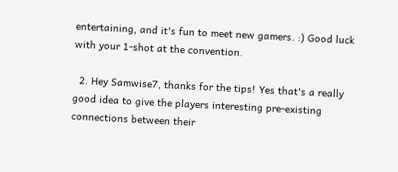entertaining, and it's fun to meet new gamers. :) Good luck with your 1-shot at the convention.

  2. Hey Samwise7, thanks for the tips! Yes that's a really good idea to give the players interesting pre-existing connections between their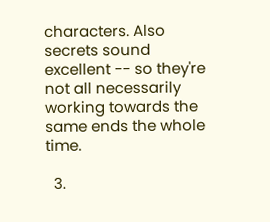characters. Also secrets sound excellent -- so they're not all necessarily working towards the same ends the whole time.

  3.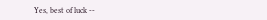Yes, best of luck --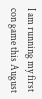I am running my first con game this August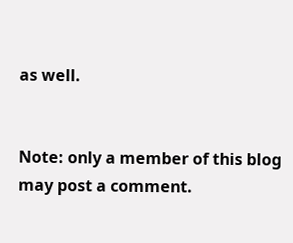as well.


Note: only a member of this blog may post a comment.